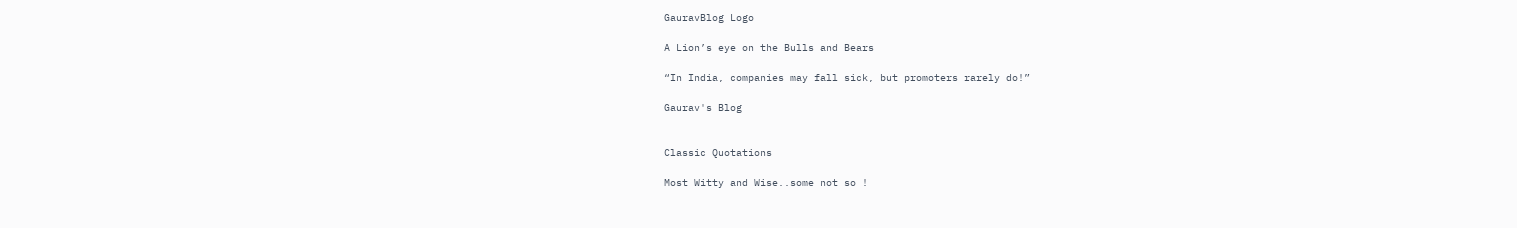GauravBlog Logo

A Lion’s eye on the Bulls and Bears

“In India, companies may fall sick, but promoters rarely do!”

Gaurav's Blog


Classic Quotations

Most Witty and Wise..some not so !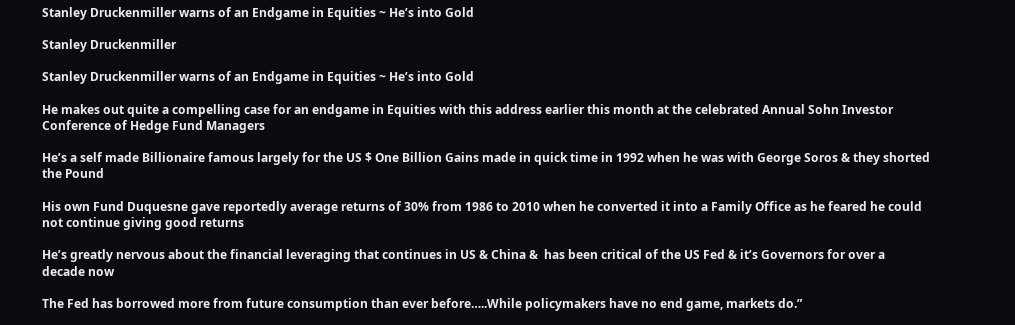Stanley Druckenmiller warns of an Endgame in Equities ~ He’s into Gold

Stanley Druckenmiller

Stanley Druckenmiller warns of an Endgame in Equities ~ He’s into Gold

He makes out quite a compelling case for an endgame in Equities with this address earlier this month at the celebrated Annual Sohn Investor Conference of Hedge Fund Managers

He’s a self made Billionaire famous largely for the US $ One Billion Gains made in quick time in 1992 when he was with George Soros & they shorted the Pound

His own Fund Duquesne gave reportedly average returns of 30% from 1986 to 2010 when he converted it into a Family Office as he feared he could not continue giving good returns

He’s greatly nervous about the financial leveraging that continues in US & China &  has been critical of the US Fed & it’s Governors for over a decade now

The Fed has borrowed more from future consumption than ever before…..While policymakers have no end game, markets do.”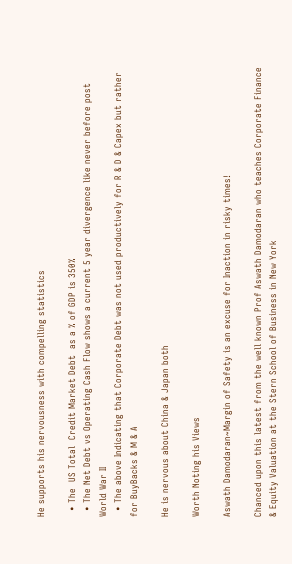He supports his nervousness with compelling statistics

  • The  US Total  Credit Market Debt  as a % of GDP is 350%
  • The Net Debt vs Operating Cash Flow shows a current 5 year divergence like never before post World War II
  • The above Indicating that Corporate Debt was not used productively for R & D & Capex but rather for BuyBacks & M & A

He is nervous about China & Japan both

Worth Noting his Views

Aswath Damodaran~Margin of Safety is an excuse for Inaction in risky times!

Chanced upon this latest from the well known Prof Aswath Damodaran who teaches Corporate Finance & Equity Valuation at the Stern School of Business in New York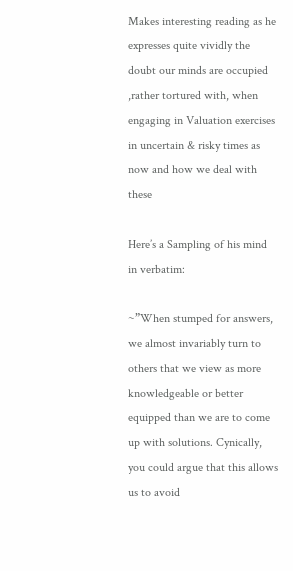Makes interesting reading as he expresses quite vividly the doubt our minds are occupied ,rather tortured with, when engaging in Valuation exercises in uncertain & risky times as now and how we deal with these

Here’s a Sampling of his mind in verbatim:

~”When stumped for answers, we almost invariably turn to others that we view as more knowledgeable or better equipped than we are to come up with solutions. Cynically, you could argue that this allows us to avoid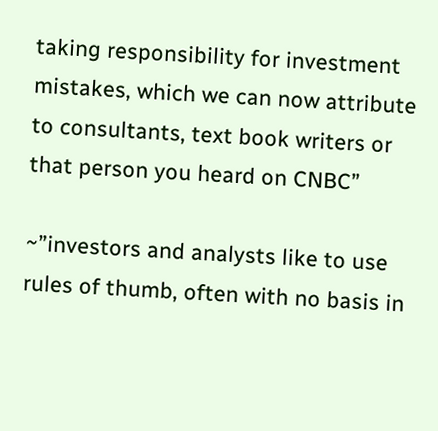taking responsibility for investment mistakes, which we can now attribute to consultants, text book writers or that person you heard on CNBC”

~”investors and analysts like to use rules of thumb, often with no basis in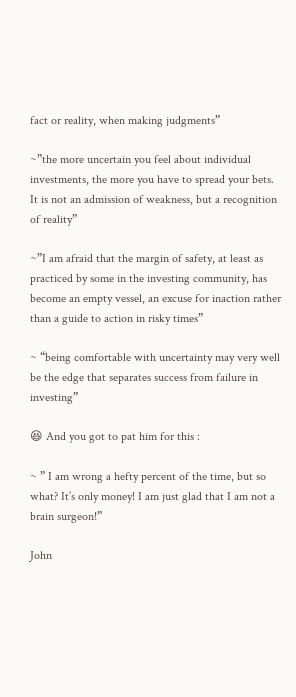fact or reality, when making judgments”

~”the more uncertain you feel about individual investments, the more you have to spread your bets. It is not an admission of weakness, but a recognition of reality”

~”I am afraid that the margin of safety, at least as practiced by some in the investing community, has become an empty vessel, an excuse for inaction rather than a guide to action in risky times”

~ “being comfortable with uncertainty may very well be the edge that separates success from failure in investing”

😆 And you got to pat him for this :

~ ” I am wrong a hefty percent of the time, but so what? It’s only money! I am just glad that I am not a brain surgeon!”

John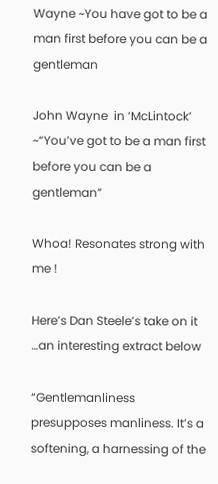Wayne ~You have got to be a man first before you can be a gentleman

John Wayne  in ‘McLintock’ ~“You’ve got to be a man first before you can be a gentleman”

Whoa! Resonates strong with me !

Here’s Dan Steele’s take on it …an interesting extract below

“Gentlemanliness presupposes manliness. It’s a softening, a harnessing of the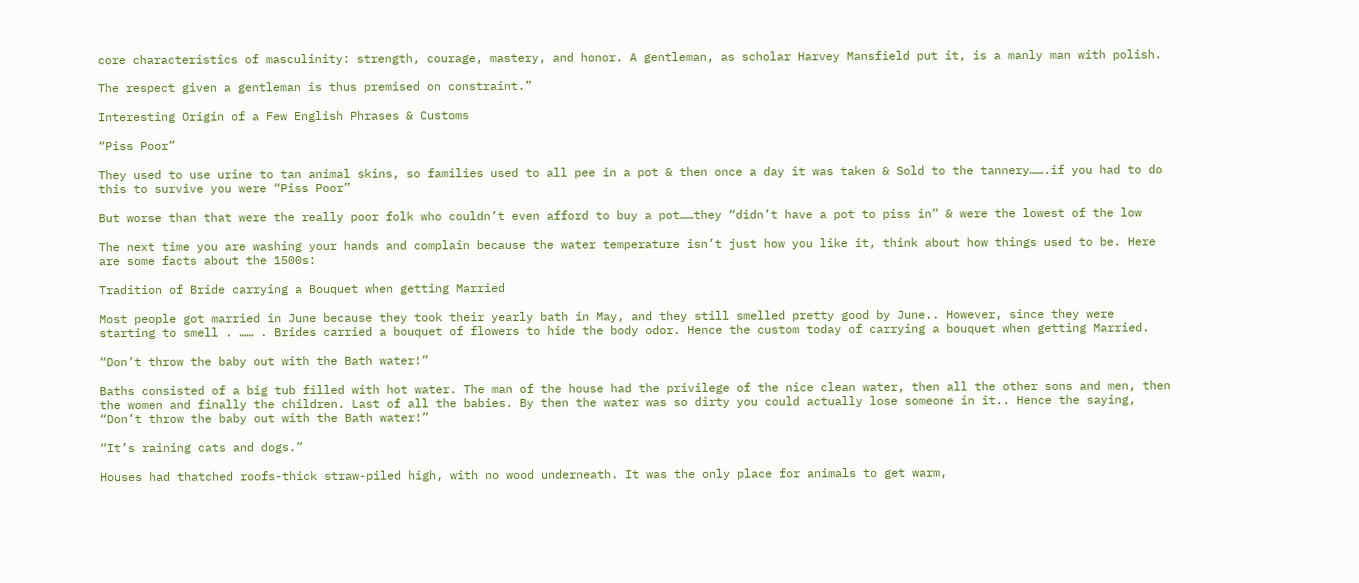core characteristics of masculinity: strength, courage, mastery, and honor. A gentleman, as scholar Harvey Mansfield put it, is a manly man with polish.

The respect given a gentleman is thus premised on constraint.”

Interesting Origin of a Few English Phrases & Customs

“Piss Poor”

They used to use urine to tan animal skins, so families used to all pee in a pot & then once a day it was taken & Sold to the tannery…….if you had to do this to survive you were “Piss Poor”

But worse than that were the really poor folk who couldn’t even afford to buy a pot……they “didn’t have a pot to piss in” & were the lowest of the low

The next time you are washing your hands and complain because the water temperature isn’t just how you like it, think about how things used to be. Here are some facts about the 1500s:

Tradition of Bride carrying a Bouquet when getting Married

Most people got married in June because they took their yearly bath in May, and they still smelled pretty good by June.. However, since they were starting to smell . …… . Brides carried a bouquet of flowers to hide the body odor. Hence the custom today of carrying a bouquet when getting Married.

“Don’t throw the baby out with the Bath water!”

Baths consisted of a big tub filled with hot water. The man of the house had the privilege of the nice clean water, then all the other sons and men, then the women and finally the children. Last of all the babies. By then the water was so dirty you could actually lose someone in it.. Hence the saying, “Don’t throw the baby out with the Bath water!”

“It’s raining cats and dogs.”

Houses had thatched roofs-thick straw-piled high, with no wood underneath. It was the only place for animals to get warm,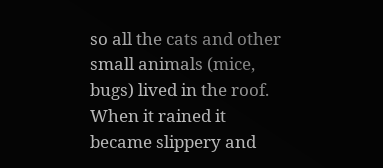so all the cats and other small animals (mice, bugs) lived in the roof. When it rained it became slippery and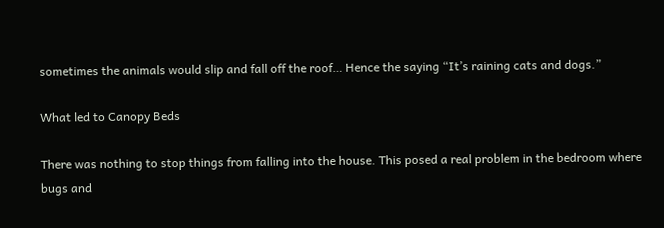sometimes the animals would slip and fall off the roof… Hence the saying “It’s raining cats and dogs.”

What led to Canopy Beds

There was nothing to stop things from falling into the house. This posed a real problem in the bedroom where bugs and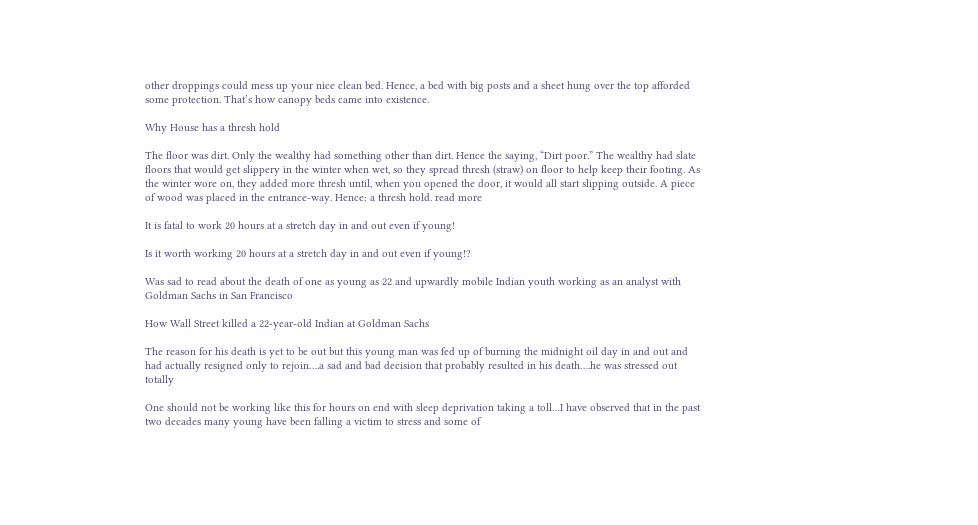other droppings could mess up your nice clean bed. Hence, a bed with big posts and a sheet hung over the top afforded some protection. That’s how canopy beds came into existence.

Why House has a thresh hold

The floor was dirt. Only the wealthy had something other than dirt. Hence the saying, “Dirt poor.” The wealthy had slate floors that would get slippery in the winter when wet, so they spread thresh (straw) on floor to help keep their footing. As the winter wore on, they added more thresh until, when you opened the door, it would all start slipping outside. A piece of wood was placed in the entrance-way. Hence: a thresh hold. read more

It is fatal to work 20 hours at a stretch day in and out even if young!

Is it worth working 20 hours at a stretch day in and out even if young!?

Was sad to read about the death of one as young as 22 and upwardly mobile Indian youth working as an analyst with Goldman Sachs in San Francisco

How Wall Street killed a 22-year-old Indian at Goldman Sachs

The reason for his death is yet to be out but this young man was fed up of burning the midnight oil day in and out and had actually resigned only to rejoin….a sad and bad decision that probably resulted in his death….he was stressed out totally

One should not be working like this for hours on end with sleep deprivation taking a toll…I have observed that in the past two decades many young have been falling a victim to stress and some of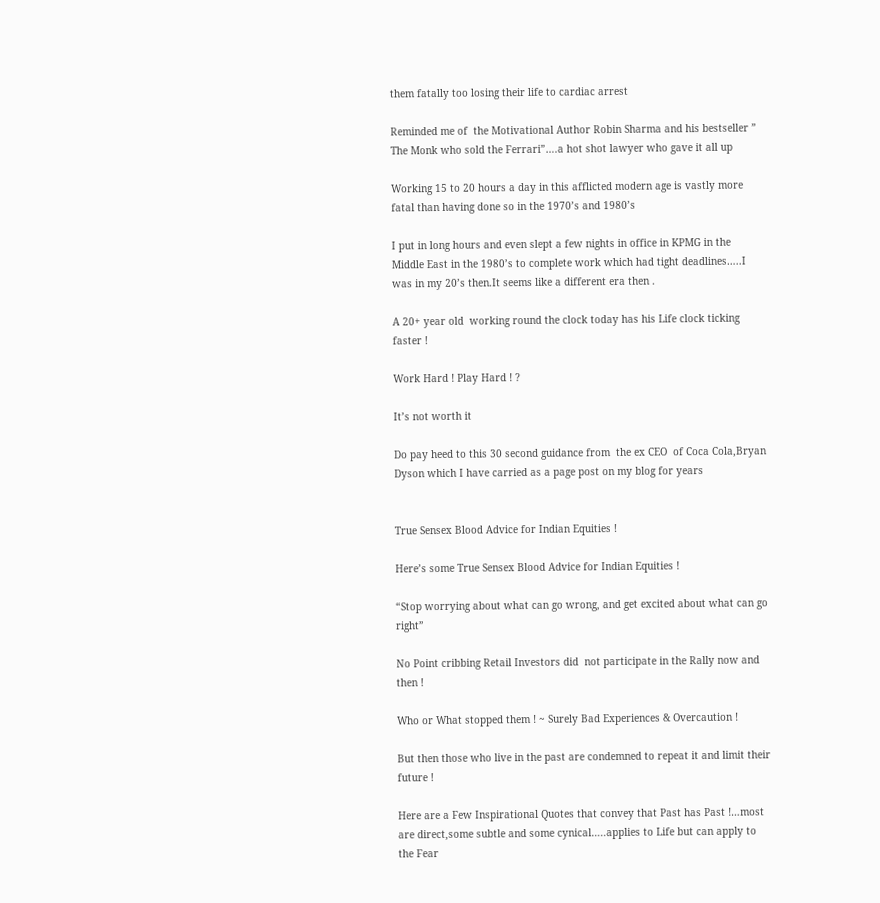them fatally too losing their life to cardiac arrest

Reminded me of  the Motivational Author Robin Sharma and his bestseller ” The Monk who sold the Ferrari”….a hot shot lawyer who gave it all up

Working 15 to 20 hours a day in this afflicted modern age is vastly more fatal than having done so in the 1970’s and 1980’s

I put in long hours and even slept a few nights in office in KPMG in the Middle East in the 1980’s to complete work which had tight deadlines…..I was in my 20’s then.It seems like a different era then .

A 20+ year old  working round the clock today has his Life clock ticking faster !

Work Hard ! Play Hard ! ?

It’s not worth it

Do pay heed to this 30 second guidance from  the ex CEO  of Coca Cola,Bryan Dyson which I have carried as a page post on my blog for years


True Sensex Blood Advice for Indian Equities !

Here’s some True Sensex Blood Advice for Indian Equities !

“Stop worrying about what can go wrong, and get excited about what can go right”

No Point cribbing Retail Investors did  not participate in the Rally now and then !

Who or What stopped them ! ~ Surely Bad Experiences & Overcaution !

But then those who live in the past are condemned to repeat it and limit their future !

Here are a Few Inspirational Quotes that convey that Past has Past !…most are direct,some subtle and some cynical…..applies to Life but can apply to the Fear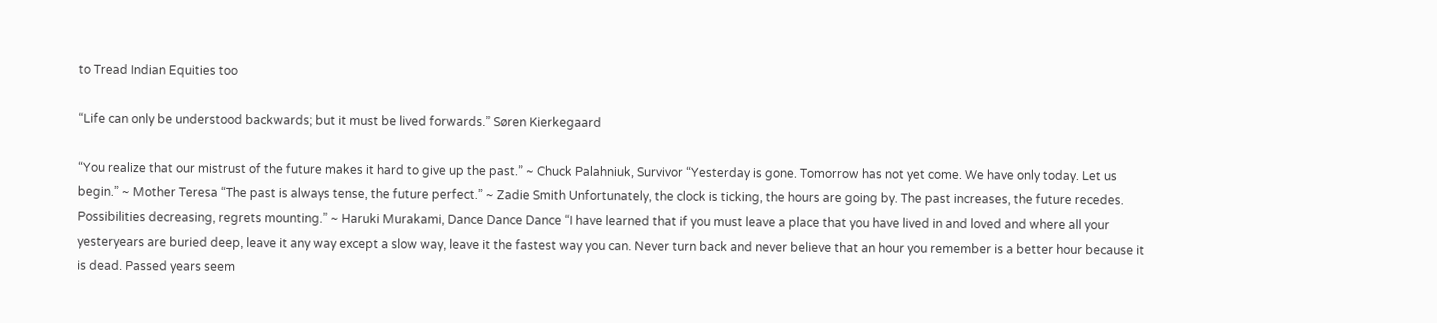to Tread Indian Equities too

“Life can only be understood backwards; but it must be lived forwards.” Søren Kierkegaard

“You realize that our mistrust of the future makes it hard to give up the past.” ~ Chuck Palahniuk, Survivor “Yesterday is gone. Tomorrow has not yet come. We have only today. Let us begin.” ~ Mother Teresa “The past is always tense, the future perfect.” ~ Zadie Smith Unfortunately, the clock is ticking, the hours are going by. The past increases, the future recedes. Possibilities decreasing, regrets mounting.” ~ Haruki Murakami, Dance Dance Dance “I have learned that if you must leave a place that you have lived in and loved and where all your yesteryears are buried deep, leave it any way except a slow way, leave it the fastest way you can. Never turn back and never believe that an hour you remember is a better hour because it is dead. Passed years seem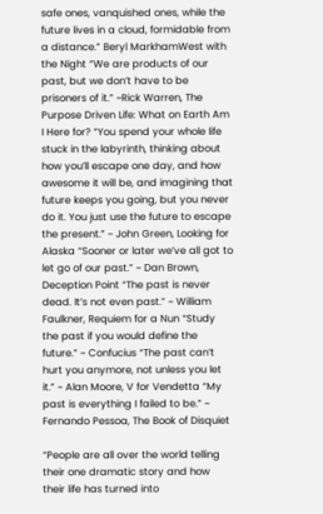safe ones, vanquished ones, while the future lives in a cloud, formidable from a distance.” Beryl MarkhamWest with the Night “We are products of our past, but we don’t have to be prisoners of it.” ~Rick Warren, The Purpose Driven Life: What on Earth Am I Here for? “You spend your whole life stuck in the labyrinth, thinking about how you’ll escape one day, and how awesome it will be, and imagining that future keeps you going, but you never do it. You just use the future to escape the present.” ~ John Green, Looking for Alaska “Sooner or later we’ve all got to let go of our past.” ~ Dan Brown, Deception Point “The past is never dead. It’s not even past.” ~ William Faulkner, Requiem for a Nun “Study the past if you would define the future.” ~ Confucius “The past can’t hurt you anymore, not unless you let it.” ~ Alan Moore, V for Vendetta “My past is everything I failed to be.” ~ Fernando Pessoa, The Book of Disquiet

“People are all over the world telling their one dramatic story and how their life has turned into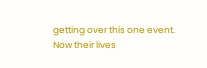getting over this one event. Now their lives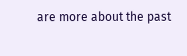are more about the past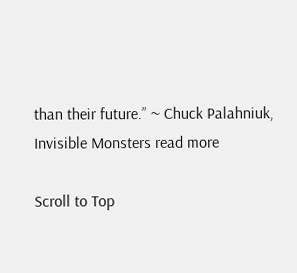than their future.” ~ Chuck Palahniuk, Invisible Monsters read more

Scroll to Top